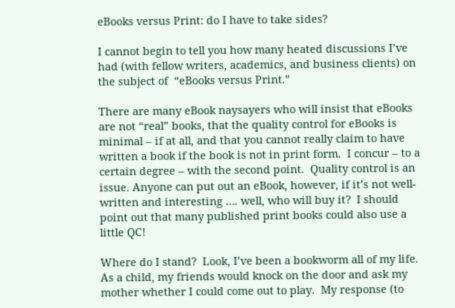eBooks versus Print: do I have to take sides?

I cannot begin to tell you how many heated discussions I’ve had (with fellow writers, academics, and business clients) on the subject of  “eBooks versus Print.”

There are many eBook naysayers who will insist that eBooks are not “real” books, that the quality control for eBooks is minimal – if at all, and that you cannot really claim to have written a book if the book is not in print form.  I concur – to a certain degree – with the second point.  Quality control is an issue. Anyone can put out an eBook, however, if it’s not well-written and interesting …. well, who will buy it?  I should point out that many published print books could also use a little QC!

Where do I stand?  Look, I’ve been a bookworm all of my life.  As a child, my friends would knock on the door and ask my mother whether I could come out to play.  My response (to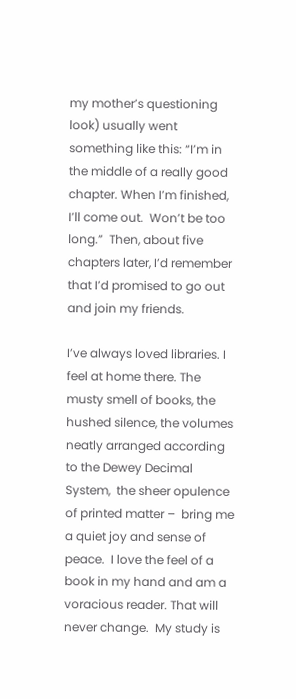my mother’s questioning look) usually went something like this: “I’m in the middle of a really good chapter. When I’m finished, I’ll come out.  Won’t be too long.”  Then, about five chapters later, I’d remember that I’d promised to go out and join my friends.

I’ve always loved libraries. I feel at home there. The musty smell of books, the hushed silence, the volumes neatly arranged according to the Dewey Decimal System,  the sheer opulence of printed matter –  bring me a quiet joy and sense of peace.  I love the feel of a book in my hand and am a voracious reader. That will never change.  My study is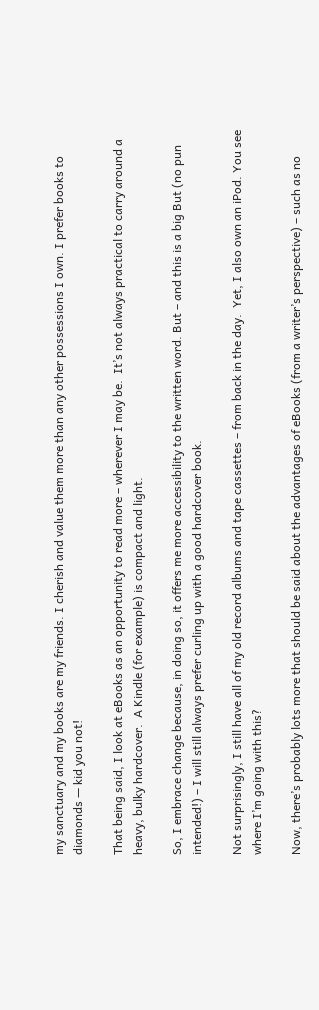my sanctuary and my books are my friends. I cherish and value them more than any other possessions I own. I prefer books to diamonds — kid you not!

That being said, I look at eBooks as an opportunity to read more – wherever I may be.  It’s not always practical to carry around a heavy, bulky hardcover.  A Kindle (for example) is compact and light.

So, I embrace change because, in doing so, it offers me more accessibility to the written word. But – and this is a big But (no pun intended!) – I will still always prefer curling up with a good hardcover book.

Not surprisingly, I still have all of my old record albums and tape cassettes – from back in the day.  Yet, I also own an iPod. You see where I’m going with this?

Now, there’s probably lots more that should be said about the advantages of eBooks (from a writer’s perspective) – such as no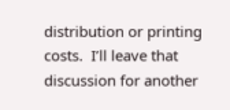distribution or printing costs.  I’ll leave that discussion for another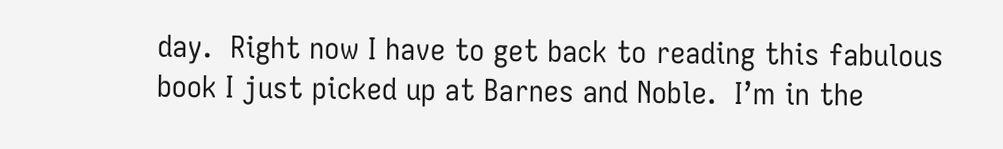day.  Right now I have to get back to reading this fabulous book I just picked up at Barnes and Noble.  I’m in the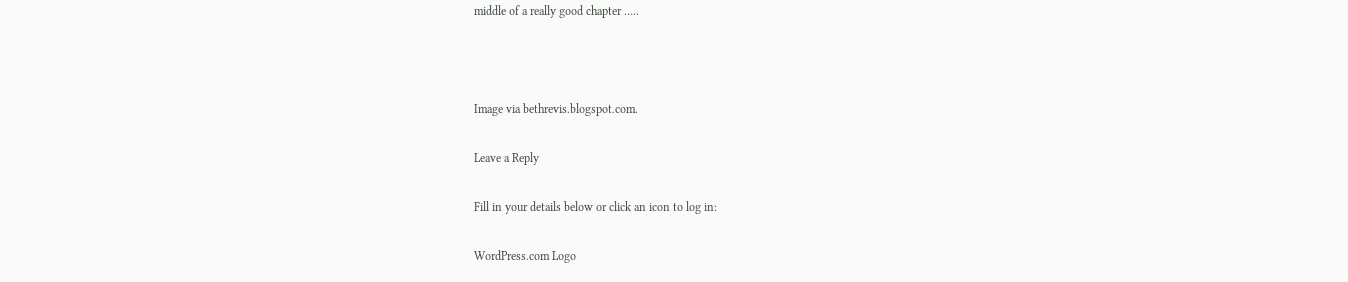middle of a really good chapter …..



Image via bethrevis.blogspot.com.

Leave a Reply

Fill in your details below or click an icon to log in:

WordPress.com Logo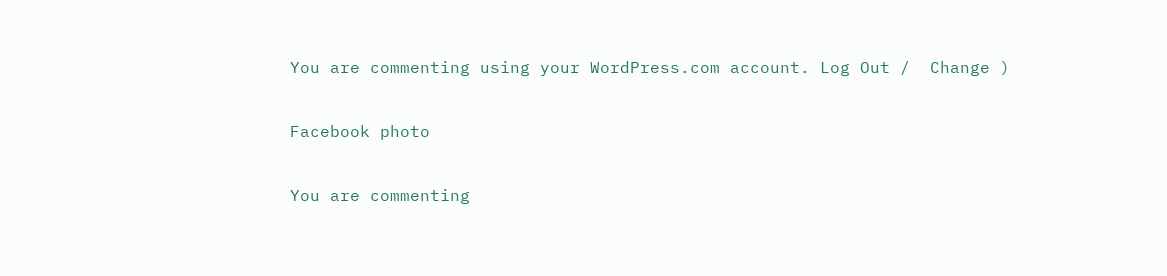You are commenting using your WordPress.com account. Log Out /  Change )

Facebook photo

You are commenting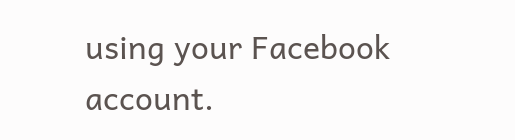using your Facebook account.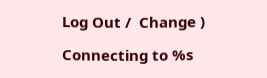Log Out /  Change )

Connecting to %s